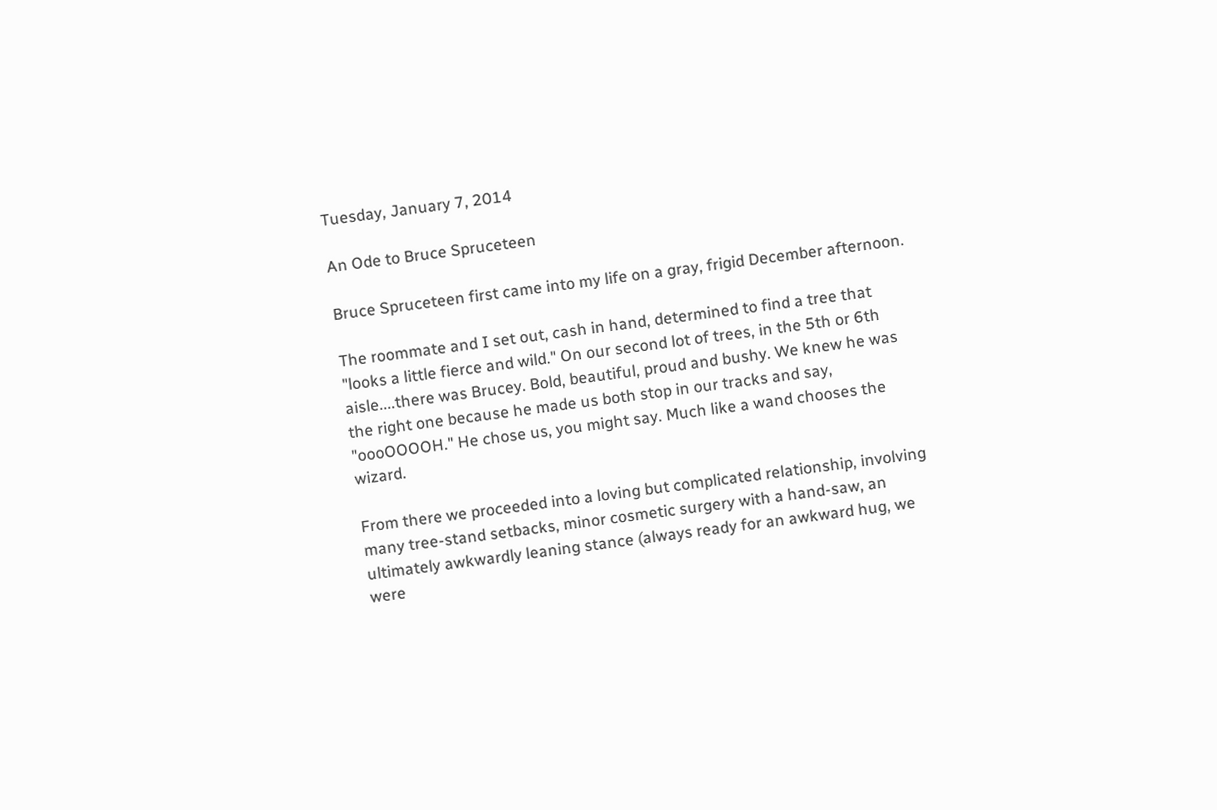Tuesday, January 7, 2014

An Ode to Bruce Spruceteen

Bruce Spruceteen first came into my life on a gray, frigid December afternoon.

The roommate and I set out, cash in hand, determined to find a tree that "looks a little fierce and wild." On our second lot of trees, in the 5th or 6th aisle....there was Brucey. Bold, beautiful, proud and bushy. We knew he was the right one because he made us both stop in our tracks and say, "oooOOOOH." He chose us, you might say. Much like a wand chooses the wizard.

From there we proceeded into a loving but complicated relationship, involving many tree-stand setbacks, minor cosmetic surgery with a hand-saw, an ultimately awkwardly leaning stance (always ready for an awkward hug, we were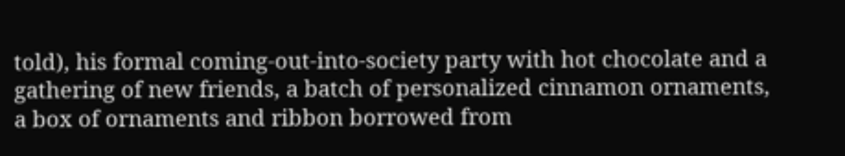told), his formal coming-out-into-society party with hot chocolate and a gathering of new friends, a batch of personalized cinnamon ornaments, a box of ornaments and ribbon borrowed from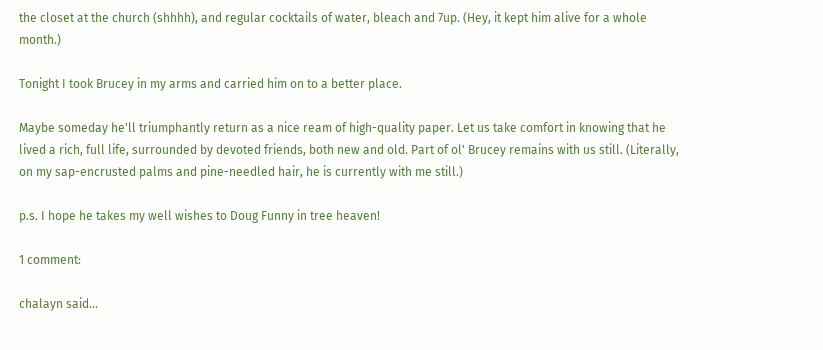the closet at the church (shhhh), and regular cocktails of water, bleach and 7up. (Hey, it kept him alive for a whole month.)

Tonight I took Brucey in my arms and carried him on to a better place.

Maybe someday he'll triumphantly return as a nice ream of high-quality paper. Let us take comfort in knowing that he lived a rich, full life, surrounded by devoted friends, both new and old. Part of ol' Brucey remains with us still. (Literally, on my sap-encrusted palms and pine-needled hair, he is currently with me still.)

p.s. I hope he takes my well wishes to Doug Funny in tree heaven!

1 comment:

chalayn said...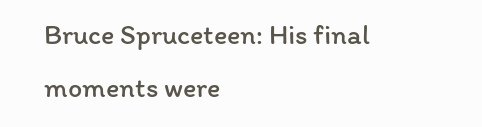Bruce Spruceteen: His final moments were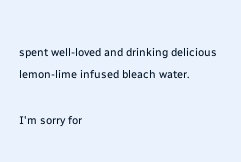spent well-loved and drinking delicious lemon-lime infused bleach water.

I'm sorry for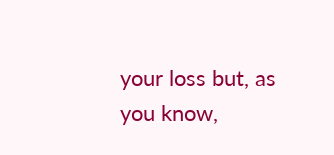your loss but, as you know,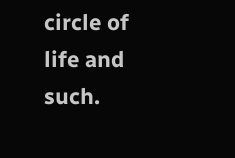circle of life and such.